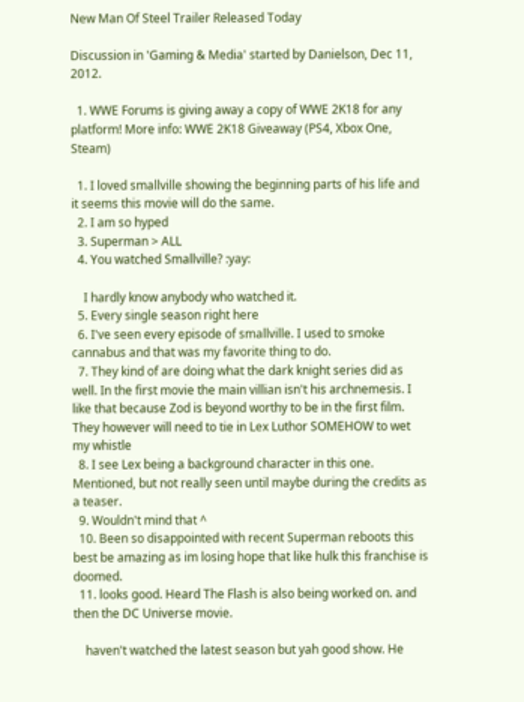New Man Of Steel Trailer Released Today

Discussion in 'Gaming & Media' started by Danielson, Dec 11, 2012.

  1. WWE Forums is giving away a copy of WWE 2K18 for any platform! More info: WWE 2K18 Giveaway (PS4, Xbox One, Steam)

  1. I loved smallville showing the beginning parts of his life and it seems this movie will do the same.
  2. I am so hyped
  3. Superman > ALL
  4. You watched Smallville? :yay:

    I hardly know anybody who watched it.
  5. Every single season right here
  6. I've seen every episode of smallville. I used to smoke cannabus and that was my favorite thing to do.
  7. They kind of are doing what the dark knight series did as well. In the first movie the main villian isn't his archnemesis. I like that because Zod is beyond worthy to be in the first film. They however will need to tie in Lex Luthor SOMEHOW to wet my whistle
  8. I see Lex being a background character in this one. Mentioned, but not really seen until maybe during the credits as a teaser.
  9. Wouldn't mind that ^
  10. Been so disappointed with recent Superman reboots this best be amazing as im losing hope that like hulk this franchise is doomed.
  11. looks good. Heard The Flash is also being worked on. and then the DC Universe movie.

    haven't watched the latest season but yah good show. He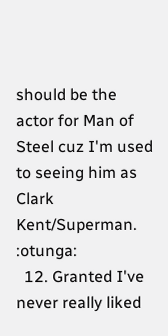should be the actor for Man of Steel cuz I'm used to seeing him as Clark Kent/Superman. :otunga:
  12. Granted I've never really liked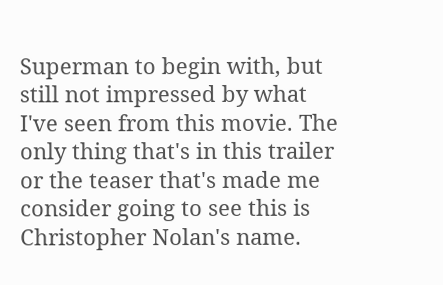Superman to begin with, but still not impressed by what I've seen from this movie. The only thing that's in this trailer or the teaser that's made me consider going to see this is Christopher Nolan's name.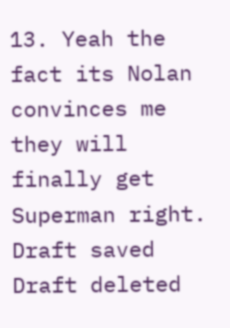13. Yeah the fact its Nolan convinces me they will finally get Superman right.
Draft saved Draft deleted